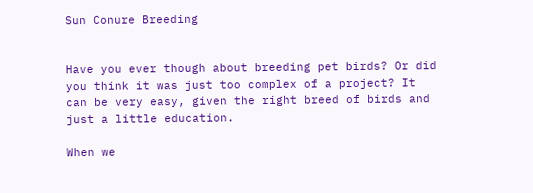Sun Conure Breeding


Have you ever though about breeding pet birds? Or did you think it was just too complex of a project? It can be very easy, given the right breed of birds and just a little education.

When we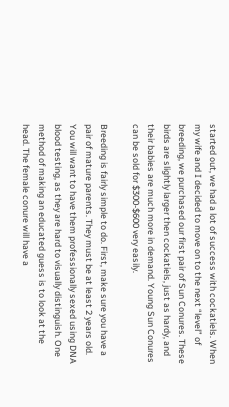started out, we had a lot of success with cockatiels. When my wife and I decided to move on to the next “level” of breeding, we purchased our first pair of Sun Conures. These birds are slightly larger then cockatiels, just as hardy, and their babies are much more in demand. Young Sun Conures can be sold for $300-$600 very easily.

Breeding is fairly simple to do. First, make sure you have a pair of mature parents. They must be at least 2 years old. You will want to have them professionally sexed using DNA blood testing, as they are hard to visually distinguish. One method of making an educated guess is to look at the head. The female conure will have a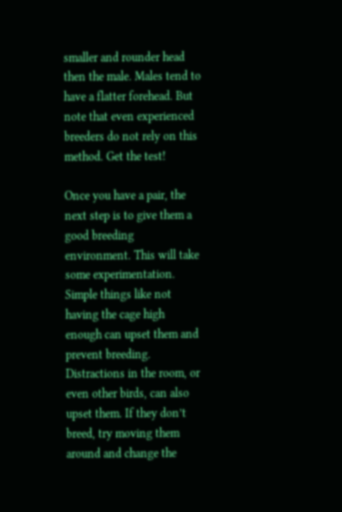smaller and rounder head then the male. Males tend to have a flatter forehead. But note that even experienced breeders do not rely on this method. Get the test!

Once you have a pair, the next step is to give them a good breeding environment. This will take some experimentation. Simple things like not having the cage high enough can upset them and prevent breeding. Distractions in the room, or even other birds, can also upset them. If they don’t breed, try moving them around and change the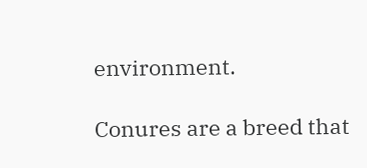environment.

Conures are a breed that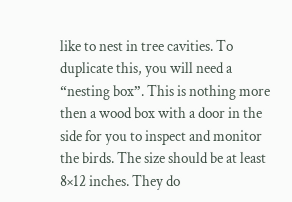like to nest in tree cavities. To duplicate this, you will need a “nesting box”. This is nothing more then a wood box with a door in the side for you to inspect and monitor the birds. The size should be at least 8×12 inches. They do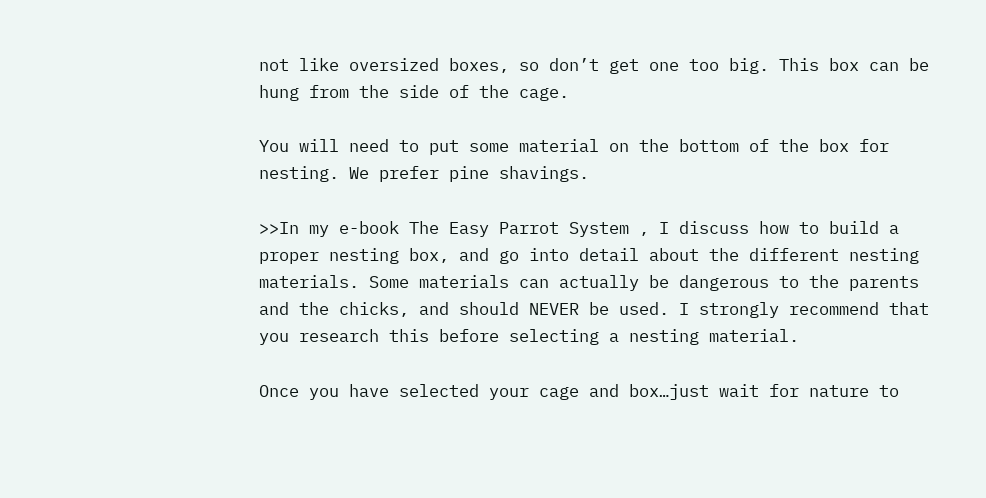not like oversized boxes, so don’t get one too big. This box can be hung from the side of the cage.

You will need to put some material on the bottom of the box for nesting. We prefer pine shavings.

>>In my e-book The Easy Parrot System , I discuss how to build a proper nesting box, and go into detail about the different nesting materials. Some materials can actually be dangerous to the parents and the chicks, and should NEVER be used. I strongly recommend that you research this before selecting a nesting material.

Once you have selected your cage and box…just wait for nature to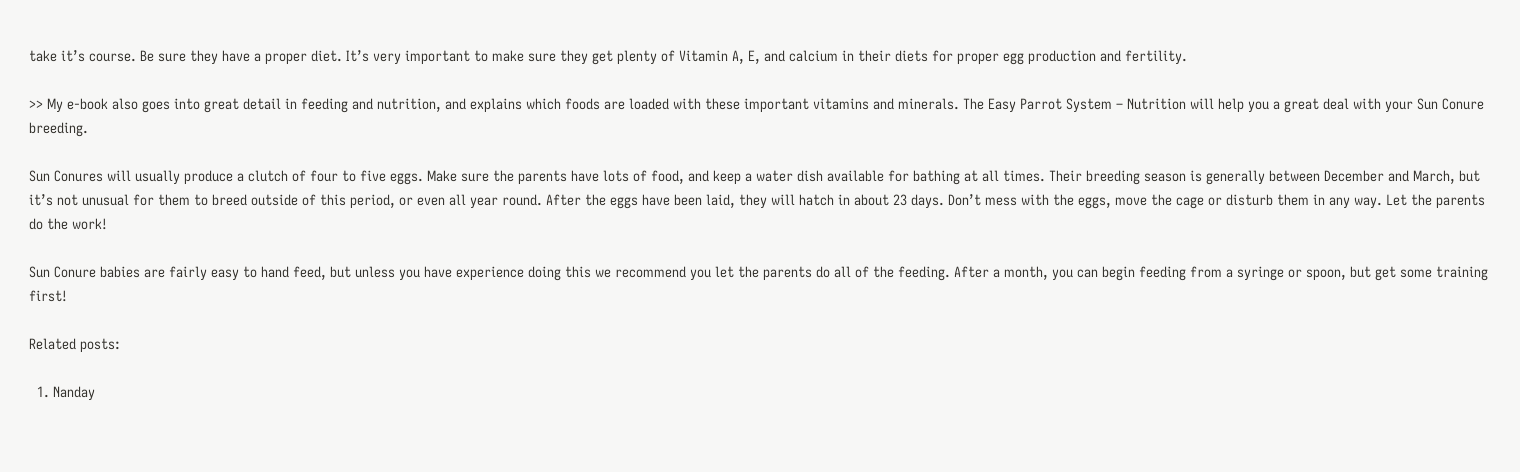take it’s course. Be sure they have a proper diet. It’s very important to make sure they get plenty of Vitamin A, E, and calcium in their diets for proper egg production and fertility.

>> My e-book also goes into great detail in feeding and nutrition, and explains which foods are loaded with these important vitamins and minerals. The Easy Parrot System – Nutrition will help you a great deal with your Sun Conure breeding.

Sun Conures will usually produce a clutch of four to five eggs. Make sure the parents have lots of food, and keep a water dish available for bathing at all times. Their breeding season is generally between December and March, but it’s not unusual for them to breed outside of this period, or even all year round. After the eggs have been laid, they will hatch in about 23 days. Don’t mess with the eggs, move the cage or disturb them in any way. Let the parents do the work!

Sun Conure babies are fairly easy to hand feed, but unless you have experience doing this we recommend you let the parents do all of the feeding. After a month, you can begin feeding from a syringe or spoon, but get some training first!

Related posts:

  1. Nanday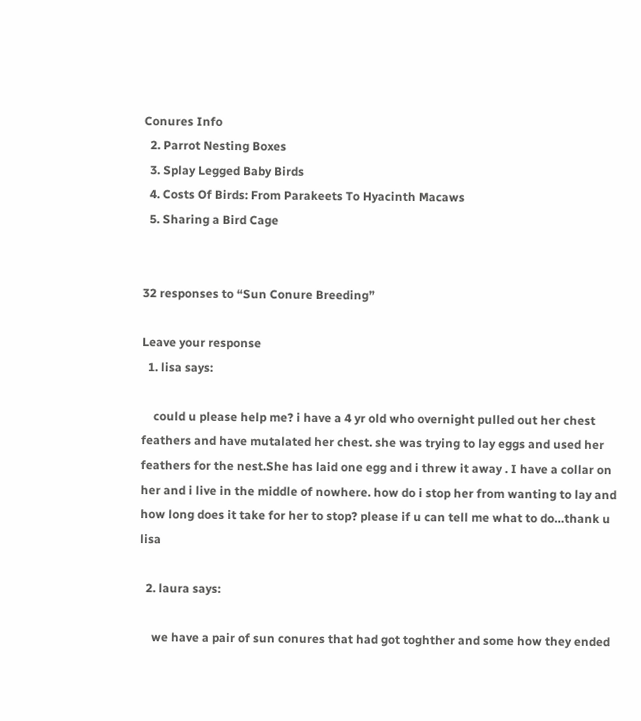Conures Info
  2. Parrot Nesting Boxes
  3. Splay Legged Baby Birds
  4. Costs Of Birds: From Parakeets To Hyacinth Macaws
  5. Sharing a Bird Cage


32 responses to “Sun Conure Breeding”

Leave your response
  1. lisa says:

    could u please help me? i have a 4 yr old who overnight pulled out her chest feathers and have mutalated her chest. she was trying to lay eggs and used her feathers for the nest.She has laid one egg and i threw it away . I have a collar on her and i live in the middle of nowhere. how do i stop her from wanting to lay and how long does it take for her to stop? please if u can tell me what to do…thank u lisa

  2. laura says:

    we have a pair of sun conures that had got toghther and some how they ended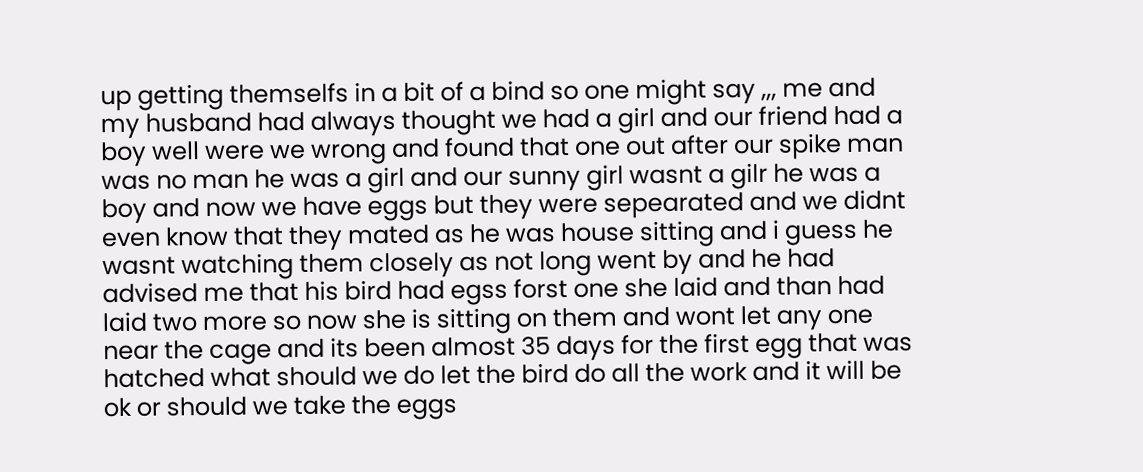up getting themselfs in a bit of a bind so one might say ,,, me and my husband had always thought we had a girl and our friend had a boy well were we wrong and found that one out after our spike man was no man he was a girl and our sunny girl wasnt a gilr he was a boy and now we have eggs but they were sepearated and we didnt even know that they mated as he was house sitting and i guess he wasnt watching them closely as not long went by and he had advised me that his bird had egss forst one she laid and than had laid two more so now she is sitting on them and wont let any one near the cage and its been almost 35 days for the first egg that was hatched what should we do let the bird do all the work and it will be ok or should we take the eggs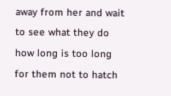away from her and wait to see what they do how long is too long for them not to hatch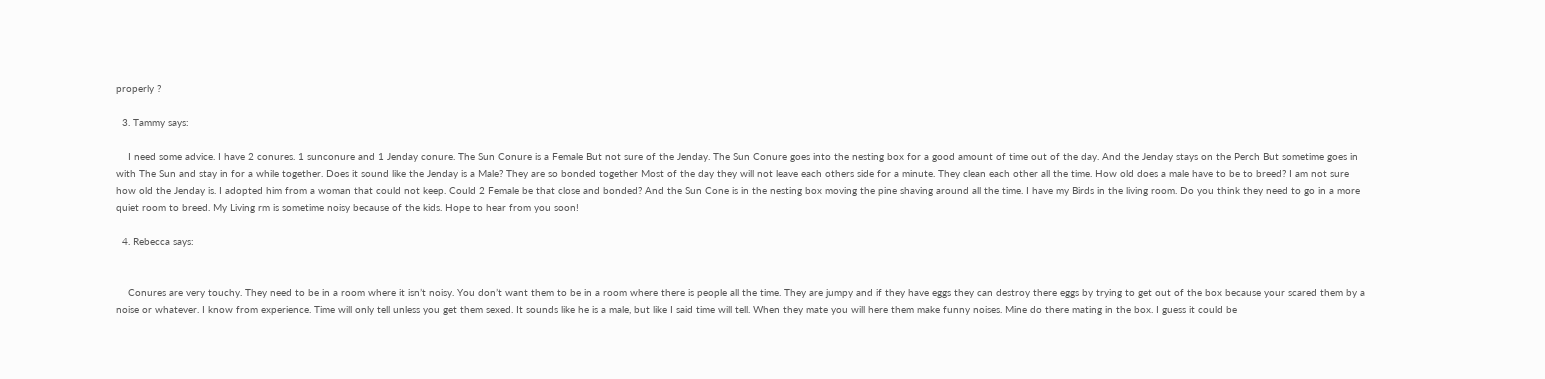properly ?

  3. Tammy says:

    I need some advice. I have 2 conures. 1 sunconure and 1 Jenday conure. The Sun Conure is a Female But not sure of the Jenday. The Sun Conure goes into the nesting box for a good amount of time out of the day. And the Jenday stays on the Perch But sometime goes in with The Sun and stay in for a while together. Does it sound like the Jenday is a Male? They are so bonded together Most of the day they will not leave each others side for a minute. They clean each other all the time. How old does a male have to be to breed? I am not sure how old the Jenday is. I adopted him from a woman that could not keep. Could 2 Female be that close and bonded? And the Sun Cone is in the nesting box moving the pine shaving around all the time. I have my Birds in the living room. Do you think they need to go in a more quiet room to breed. My Living rm is sometime noisy because of the kids. Hope to hear from you soon!

  4. Rebecca says:


    Conures are very touchy. They need to be in a room where it isn’t noisy. You don’t want them to be in a room where there is people all the time. They are jumpy and if they have eggs they can destroy there eggs by trying to get out of the box because your scared them by a noise or whatever. I know from experience. Time will only tell unless you get them sexed. It sounds like he is a male, but like I said time will tell. When they mate you will here them make funny noises. Mine do there mating in the box. I guess it could be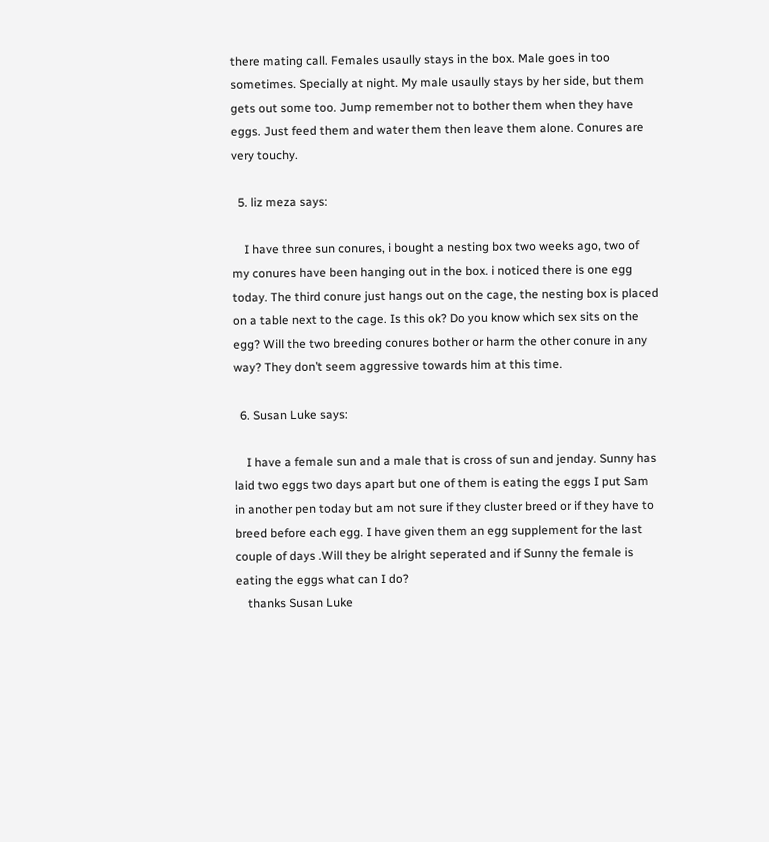there mating call. Females usaully stays in the box. Male goes in too sometimes. Specially at night. My male usaully stays by her side, but them gets out some too. Jump remember not to bother them when they have eggs. Just feed them and water them then leave them alone. Conures are very touchy.

  5. liz meza says:

    I have three sun conures, i bought a nesting box two weeks ago, two of my conures have been hanging out in the box. i noticed there is one egg today. The third conure just hangs out on the cage, the nesting box is placed on a table next to the cage. Is this ok? Do you know which sex sits on the egg? Will the two breeding conures bother or harm the other conure in any way? They don’t seem aggressive towards him at this time.

  6. Susan Luke says:

    I have a female sun and a male that is cross of sun and jenday. Sunny has laid two eggs two days apart but one of them is eating the eggs I put Sam in another pen today but am not sure if they cluster breed or if they have to breed before each egg. I have given them an egg supplement for the last couple of days .Will they be alright seperated and if Sunny the female is eating the eggs what can I do?
    thanks Susan Luke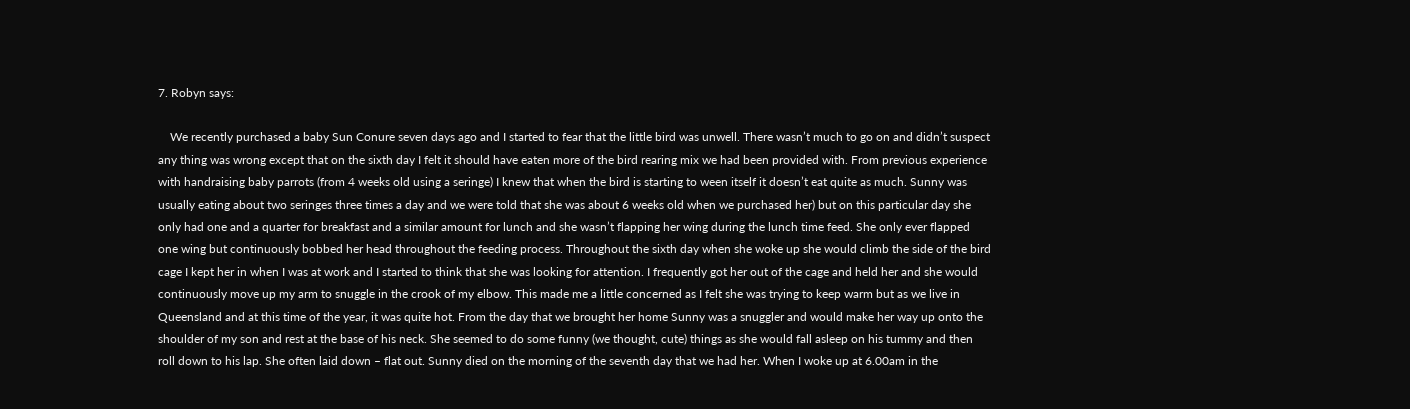7. Robyn says:

    We recently purchased a baby Sun Conure seven days ago and I started to fear that the little bird was unwell. There wasn’t much to go on and didn’t suspect any thing was wrong except that on the sixth day I felt it should have eaten more of the bird rearing mix we had been provided with. From previous experience with handraising baby parrots (from 4 weeks old using a seringe) I knew that when the bird is starting to ween itself it doesn’t eat quite as much. Sunny was usually eating about two seringes three times a day and we were told that she was about 6 weeks old when we purchased her) but on this particular day she only had one and a quarter for breakfast and a similar amount for lunch and she wasn’t flapping her wing during the lunch time feed. She only ever flapped one wing but continuously bobbed her head throughout the feeding process. Throughout the sixth day when she woke up she would climb the side of the bird cage I kept her in when I was at work and I started to think that she was looking for attention. I frequently got her out of the cage and held her and she would continuously move up my arm to snuggle in the crook of my elbow. This made me a little concerned as I felt she was trying to keep warm but as we live in Queensland and at this time of the year, it was quite hot. From the day that we brought her home Sunny was a snuggler and would make her way up onto the shoulder of my son and rest at the base of his neck. She seemed to do some funny (we thought, cute) things as she would fall asleep on his tummy and then roll down to his lap. She often laid down – flat out. Sunny died on the morning of the seventh day that we had her. When I woke up at 6.00am in the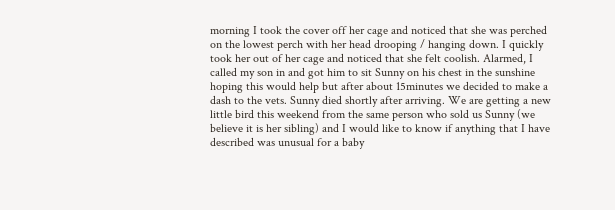morning I took the cover off her cage and noticed that she was perched on the lowest perch with her head drooping / hanging down. I quickly took her out of her cage and noticed that she felt coolish. Alarmed, I called my son in and got him to sit Sunny on his chest in the sunshine hoping this would help but after about 15minutes we decided to make a dash to the vets. Sunny died shortly after arriving. We are getting a new little bird this weekend from the same person who sold us Sunny (we believe it is her sibling) and I would like to know if anything that I have described was unusual for a baby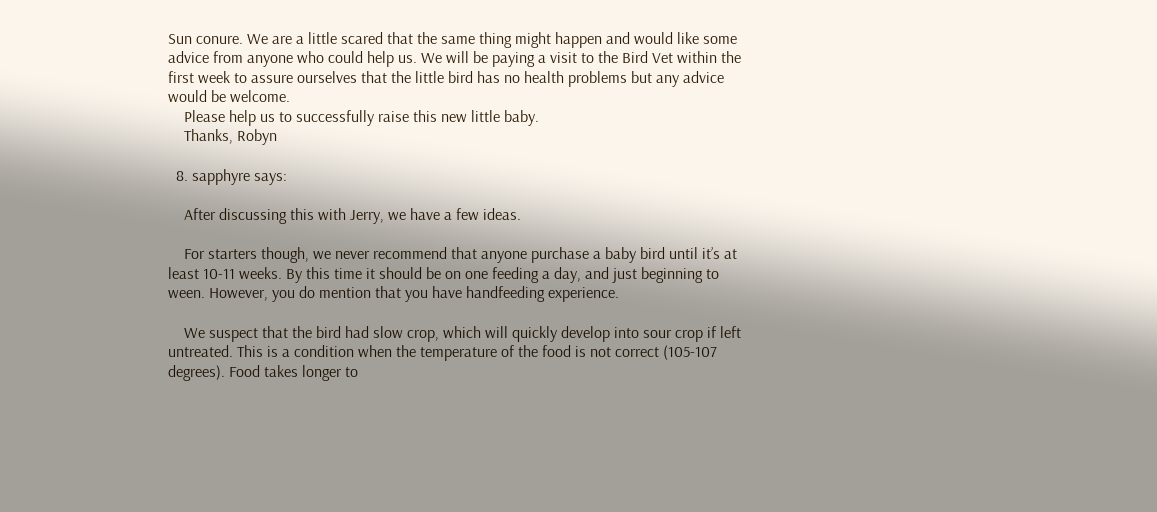Sun conure. We are a little scared that the same thing might happen and would like some advice from anyone who could help us. We will be paying a visit to the Bird Vet within the first week to assure ourselves that the little bird has no health problems but any advice would be welcome.
    Please help us to successfully raise this new little baby.
    Thanks, Robyn

  8. sapphyre says:

    After discussing this with Jerry, we have a few ideas.

    For starters though, we never recommend that anyone purchase a baby bird until it’s at least 10-11 weeks. By this time it should be on one feeding a day, and just beginning to ween. However, you do mention that you have handfeeding experience.

    We suspect that the bird had slow crop, which will quickly develop into sour crop if left untreated. This is a condition when the temperature of the food is not correct (105-107 degrees). Food takes longer to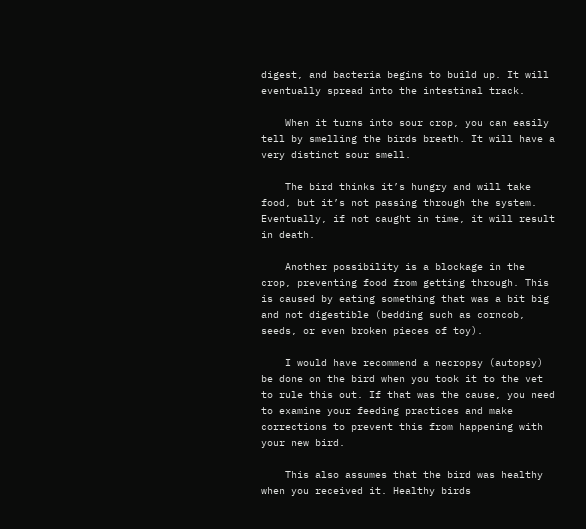digest, and bacteria begins to build up. It will eventually spread into the intestinal track.

    When it turns into sour crop, you can easily tell by smelling the birds breath. It will have a very distinct sour smell.

    The bird thinks it’s hungry and will take food, but it’s not passing through the system. Eventually, if not caught in time, it will result in death.

    Another possibility is a blockage in the crop, preventing food from getting through. This is caused by eating something that was a bit big and not digestible (bedding such as corncob, seeds, or even broken pieces of toy).

    I would have recommend a necropsy (autopsy) be done on the bird when you took it to the vet to rule this out. If that was the cause, you need to examine your feeding practices and make corrections to prevent this from happening with your new bird.

    This also assumes that the bird was healthy when you received it. Healthy birds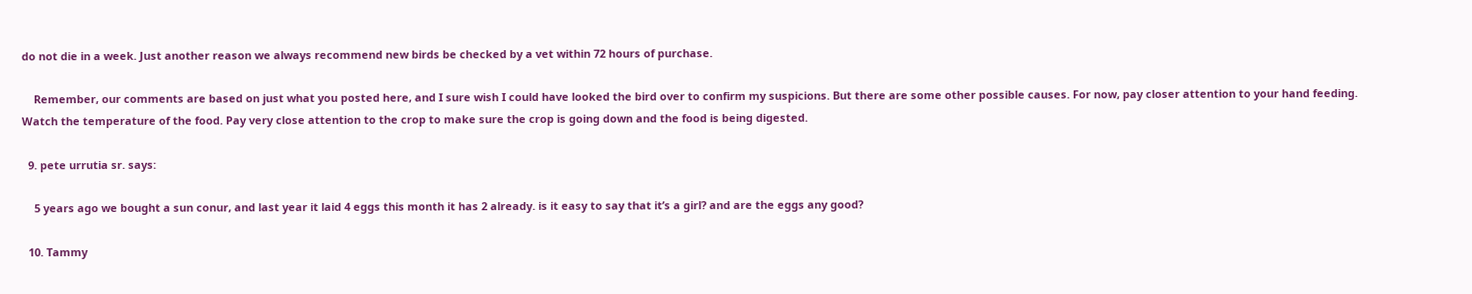do not die in a week. Just another reason we always recommend new birds be checked by a vet within 72 hours of purchase.

    Remember, our comments are based on just what you posted here, and I sure wish I could have looked the bird over to confirm my suspicions. But there are some other possible causes. For now, pay closer attention to your hand feeding. Watch the temperature of the food. Pay very close attention to the crop to make sure the crop is going down and the food is being digested.

  9. pete urrutia sr. says:

    5 years ago we bought a sun conur, and last year it laid 4 eggs this month it has 2 already. is it easy to say that it’s a girl? and are the eggs any good?

  10. Tammy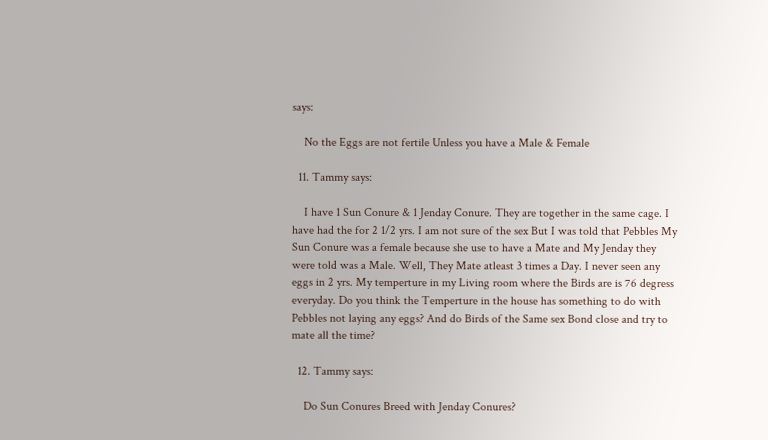says:

    No the Eggs are not fertile Unless you have a Male & Female

  11. Tammy says:

    I have 1 Sun Conure & 1 Jenday Conure. They are together in the same cage. I have had the for 2 1/2 yrs. I am not sure of the sex But I was told that Pebbles My Sun Conure was a female because she use to have a Mate and My Jenday they were told was a Male. Well, They Mate atleast 3 times a Day. I never seen any eggs in 2 yrs. My temperture in my Living room where the Birds are is 76 degress everyday. Do you think the Temperture in the house has something to do with Pebbles not laying any eggs? And do Birds of the Same sex Bond close and try to mate all the time?

  12. Tammy says:

    Do Sun Conures Breed with Jenday Conures?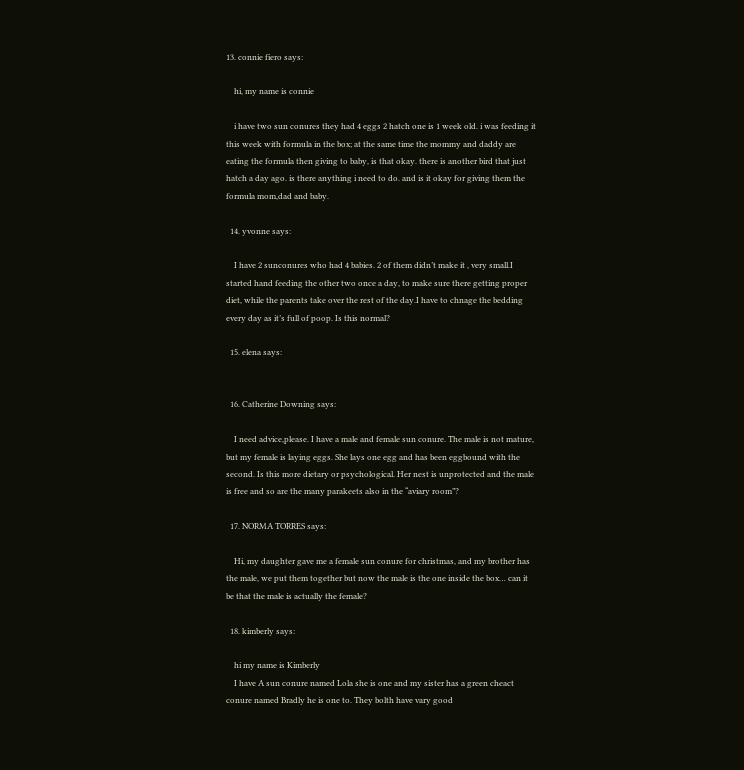13. connie fiero says:

    hi, my name is connie

    i have two sun conures they had 4 eggs 2 hatch one is 1 week old. i was feeding it this week with formula in the box; at the same time the mommy and daddy are eating the formula then giving to baby, is that okay. there is another bird that just hatch a day ago. is there anything i need to do. and is it okay for giving them the formula mom,dad and baby.

  14. yvonne says:

    I have 2 sunconures who had 4 babies. 2 of them didn’t make it , very small.I started hand feeding the other two once a day, to make sure there getting proper diet, while the parents take over the rest of the day.I have to chnage the bedding every day as it’s full of poop. Is this normal?

  15. elena says:


  16. Catherine Downing says:

    I need advice,please. I have a male and female sun conure. The male is not mature, but my female is laying eggs. She lays one egg and has been eggbound with the second. Is this more dietary or psychological. Her nest is unprotected and the male is free and so are the many parakeets also in the “aviary room”?

  17. NORMA TORRES says:

    Hi, my daughter gave me a female sun conure for christmas, and my brother has the male, we put them together but now the male is the one inside the box… can it be that the male is actually the female?

  18. kimberly says:

    hi my name is Kimberly
    I have A sun conure named Lola she is one and my sister has a green cheact conure named Bradly he is one to. They bolth have vary good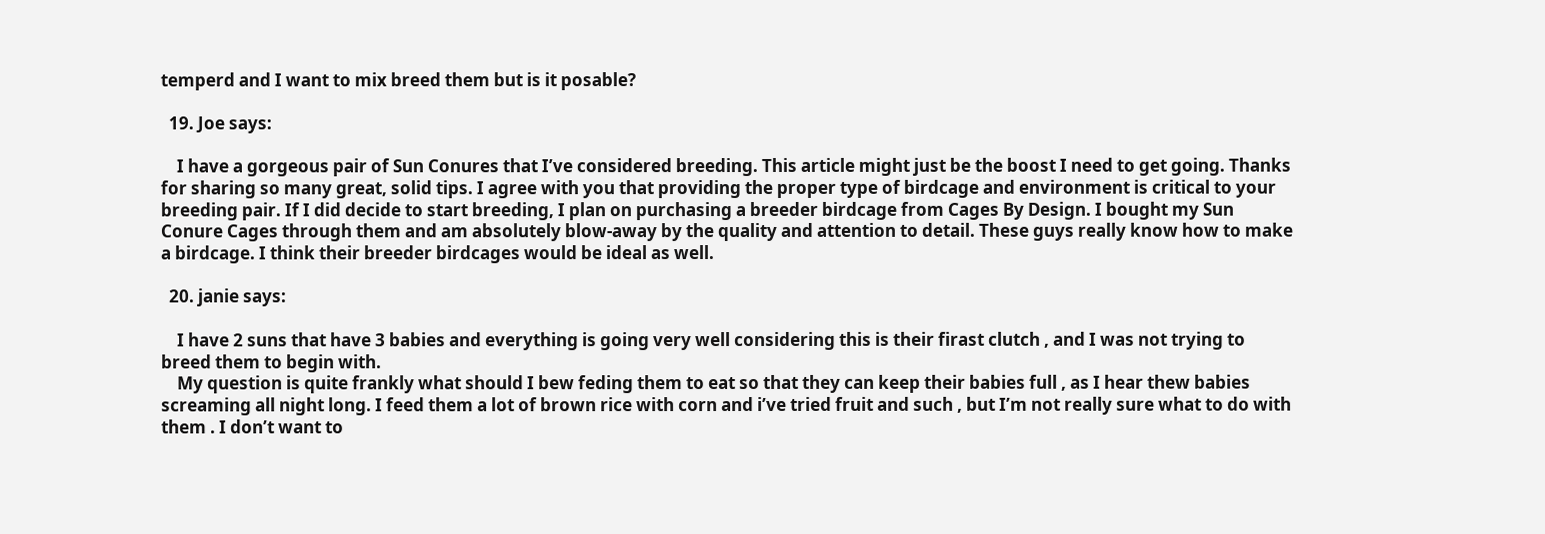temperd and I want to mix breed them but is it posable?

  19. Joe says:

    I have a gorgeous pair of Sun Conures that I’ve considered breeding. This article might just be the boost I need to get going. Thanks for sharing so many great, solid tips. I agree with you that providing the proper type of birdcage and environment is critical to your breeding pair. If I did decide to start breeding, I plan on purchasing a breeder birdcage from Cages By Design. I bought my Sun Conure Cages through them and am absolutely blow-away by the quality and attention to detail. These guys really know how to make a birdcage. I think their breeder birdcages would be ideal as well.

  20. janie says:

    I have 2 suns that have 3 babies and everything is going very well considering this is their firast clutch , and I was not trying to breed them to begin with.
    My question is quite frankly what should I bew feding them to eat so that they can keep their babies full , as I hear thew babies screaming all night long. I feed them a lot of brown rice with corn and i’ve tried fruit and such , but I’m not really sure what to do with them . I don’t want to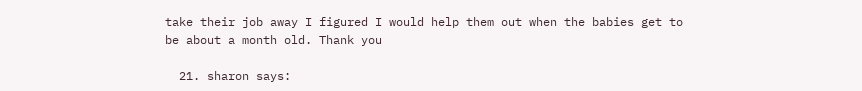take their job away I figured I would help them out when the babies get to be about a month old. Thank you

  21. sharon says: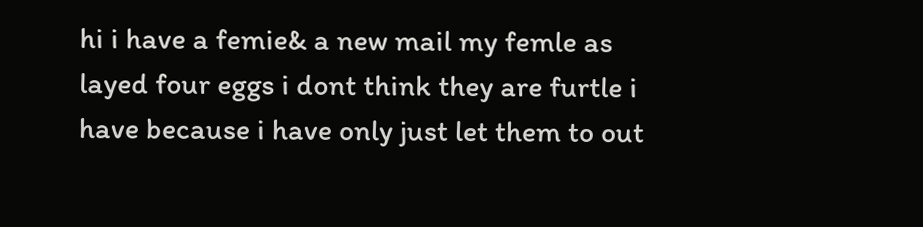hi i have a femie& a new mail my femle as layed four eggs i dont think they are furtle i have because i have only just let them to out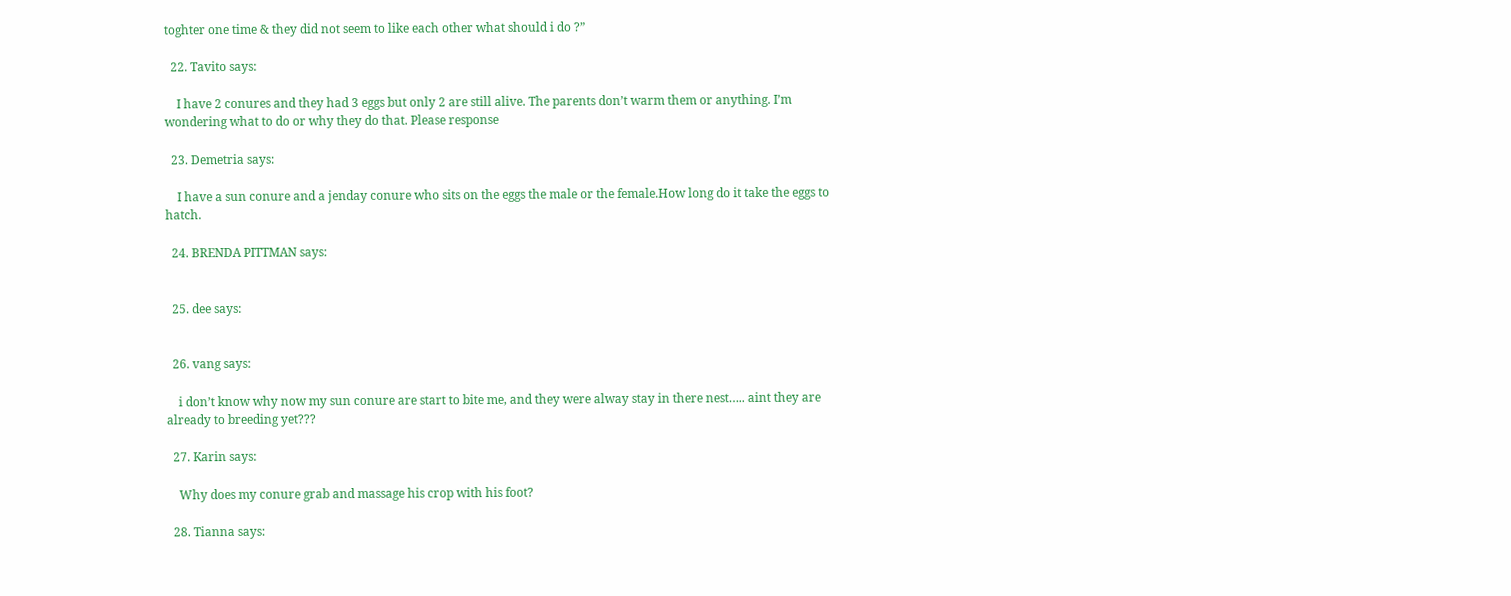toghter one time & they did not seem to like each other what should i do ?”

  22. Tavito says:

    I have 2 conures and they had 3 eggs but only 2 are still alive. The parents don’t warm them or anything. I’m wondering what to do or why they do that. Please response

  23. Demetria says:

    I have a sun conure and a jenday conure who sits on the eggs the male or the female.How long do it take the eggs to hatch.

  24. BRENDA PITTMAN says:


  25. dee says:


  26. vang says:

    i don’t know why now my sun conure are start to bite me, and they were alway stay in there nest….. aint they are already to breeding yet???

  27. Karin says:

    Why does my conure grab and massage his crop with his foot?

  28. Tianna says: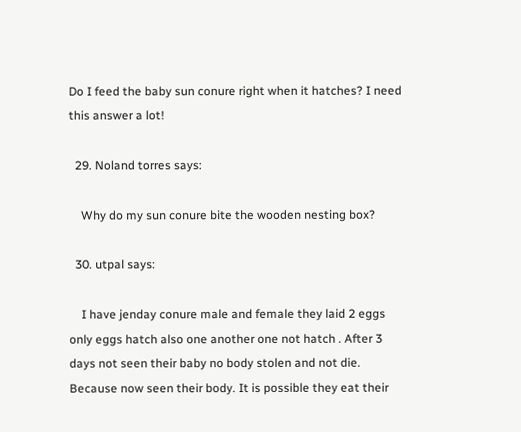Do I feed the baby sun conure right when it hatches? I need this answer a lot!

  29. Noland torres says:

    Why do my sun conure bite the wooden nesting box?

  30. utpal says:

    I have jenday conure male and female they laid 2 eggs only eggs hatch also one another one not hatch . After 3 days not seen their baby no body stolen and not die. Because now seen their body. It is possible they eat their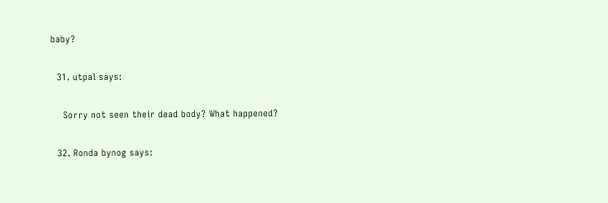baby?

  31. utpal says:

    Sorry not seen their dead body? What happened?

  32. Ronda bynog says: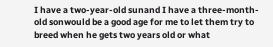I have a two-year-old sunand I have a three-month-old sonwould be a good age for me to let them try to breed when he gets two years old or what